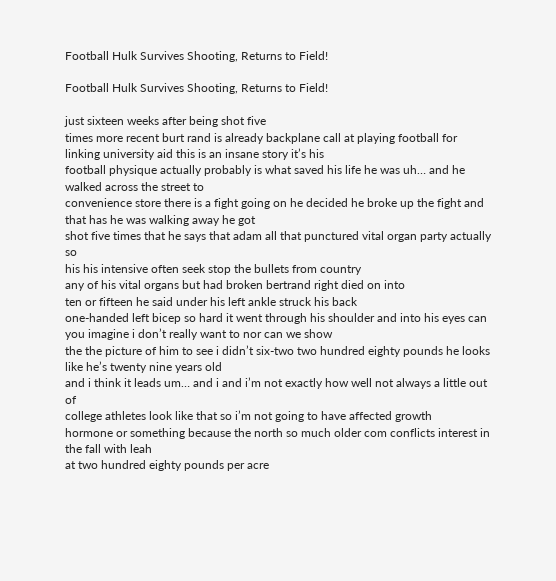Football Hulk Survives Shooting, Returns to Field!

Football Hulk Survives Shooting, Returns to Field!

just sixteen weeks after being shot five
times more recent burt rand is already backplane call at playing football for
linking university aid this is an insane story it’s his
football physique actually probably is what saved his life he was uh… and he walked across the street to
convenience store there is a fight going on he decided he broke up the fight and that has he was walking away he got
shot five times that he says that adam all that punctured vital organ party actually so
his his intensive often seek stop the bullets from country
any of his vital organs but had broken bertrand right died on into
ten or fifteen he said under his left ankle struck his back
one-handed left bicep so hard it went through his shoulder and into his eyes can you imagine i don’t really want to nor can we show
the the picture of him to see i didn’t six-two two hundred eighty pounds he looks like he’s twenty nine years old
and i think it leads um… and i and i’m not exactly how well not always a little out of
college athletes look like that so i’m not going to have affected growth
hormone or something because the north so much older com conflicts interest in the fall with leah
at two hundred eighty pounds per acre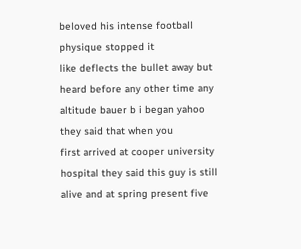beloved his intense football physique stopped it
like deflects the bullet away but heard before any other time any altitude bauer b i began yahoo they said that when you
first arrived at cooper university hospital they said this guy is still
alive and at spring present five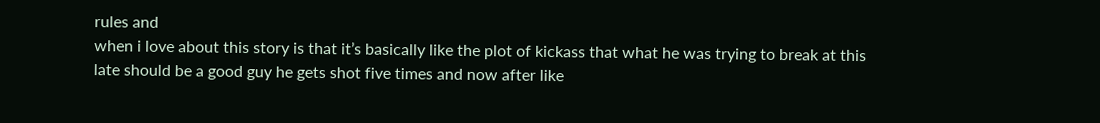rules and
when i love about this story is that it’s basically like the plot of kickass that what he was trying to break at this
late should be a good guy he gets shot five times and now after like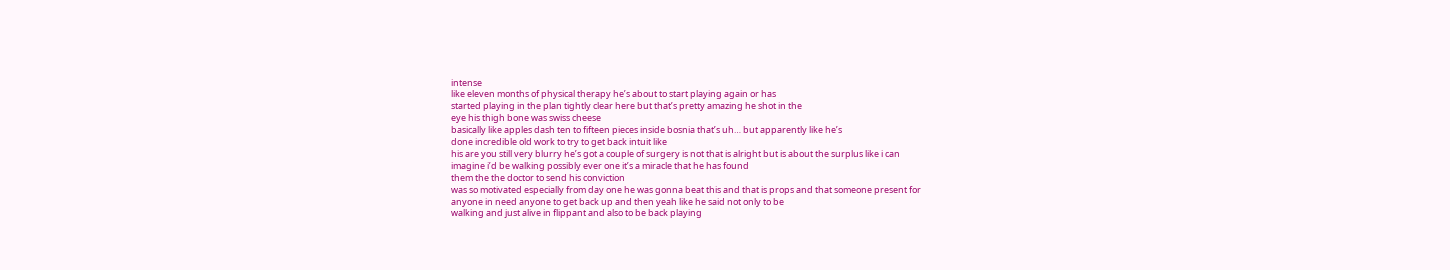intense
like eleven months of physical therapy he’s about to start playing again or has
started playing in the plan tightly clear here but that’s pretty amazing he shot in the
eye his thigh bone was swiss cheese
basically like apples dash ten to fifteen pieces inside bosnia that’s uh… but apparently like he’s
done incredible old work to try to get back intuit like
his are you still very blurry he’s got a couple of surgery is not that is alright but is about the surplus like i can
imagine i’d be walking possibly ever one it’s a miracle that he has found
them the the doctor to send his conviction
was so motivated especially from day one he was gonna beat this and that is props and that someone present for
anyone in need anyone to get back up and then yeah like he said not only to be
walking and just alive in flippant and also to be back playing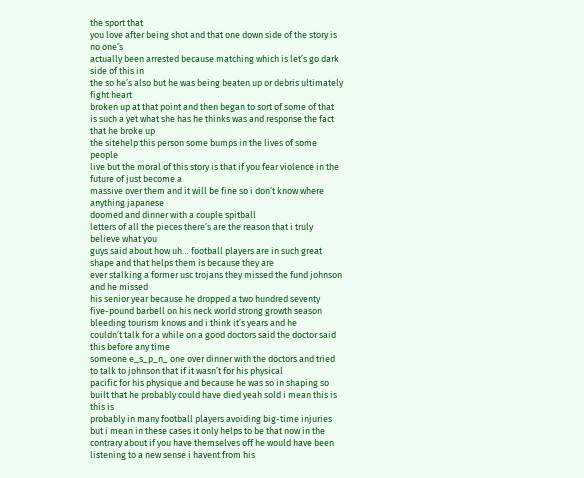the sport that
you love after being shot and that one down side of the story is no one’s
actually been arrested because matching which is let’s go dark side of this in
the so he’s also but he was being beaten up or debris ultimately fight heart
broken up at that point and then began to sort of some of that
is such a yet what she has he thinks was and response the fact that he broke up
the sitehelp this person some bumps in the lives of some people
live but the moral of this story is that if you fear violence in the future of just become a
massive over them and it will be fine so i don’t know where anything japanese
doomed and dinner with a couple spitball
letters of all the pieces there’s are the reason that i truly believe what you
guys said about how uh… football players are in such great
shape and that helps them is because they are
ever stalking a former usc trojans they missed the fund johnson and he missed
his senior year because he dropped a two hundred seventy
five-pound barbell on his neck world strong growth season bleeding tourism knows and i think it’s years and he
couldn’t talk for a while on a good doctors said the doctor said this before any time
someone e_s_p_n_ one over dinner with the doctors and tried to talk to johnson that if it wasn’t for his physical
pacific for his physique and because he was so in shaping so
built that he probably could have died yeah sold i mean this is this is
probably in many football players avoiding big-time injuries but i mean in these cases it only helps to be that now in the contrary about if you have themselves off he would have been
listening to a new sense i havent from his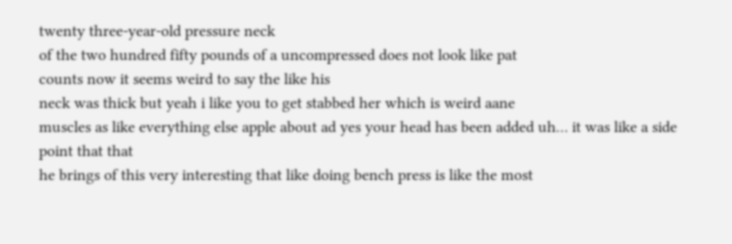twenty three-year-old pressure neck
of the two hundred fifty pounds of a uncompressed does not look like pat
counts now it seems weird to say the like his
neck was thick but yeah i like you to get stabbed her which is weird aane
muscles as like everything else apple about ad yes your head has been added uh… it was like a side point that that
he brings of this very interesting that like doing bench press is like the most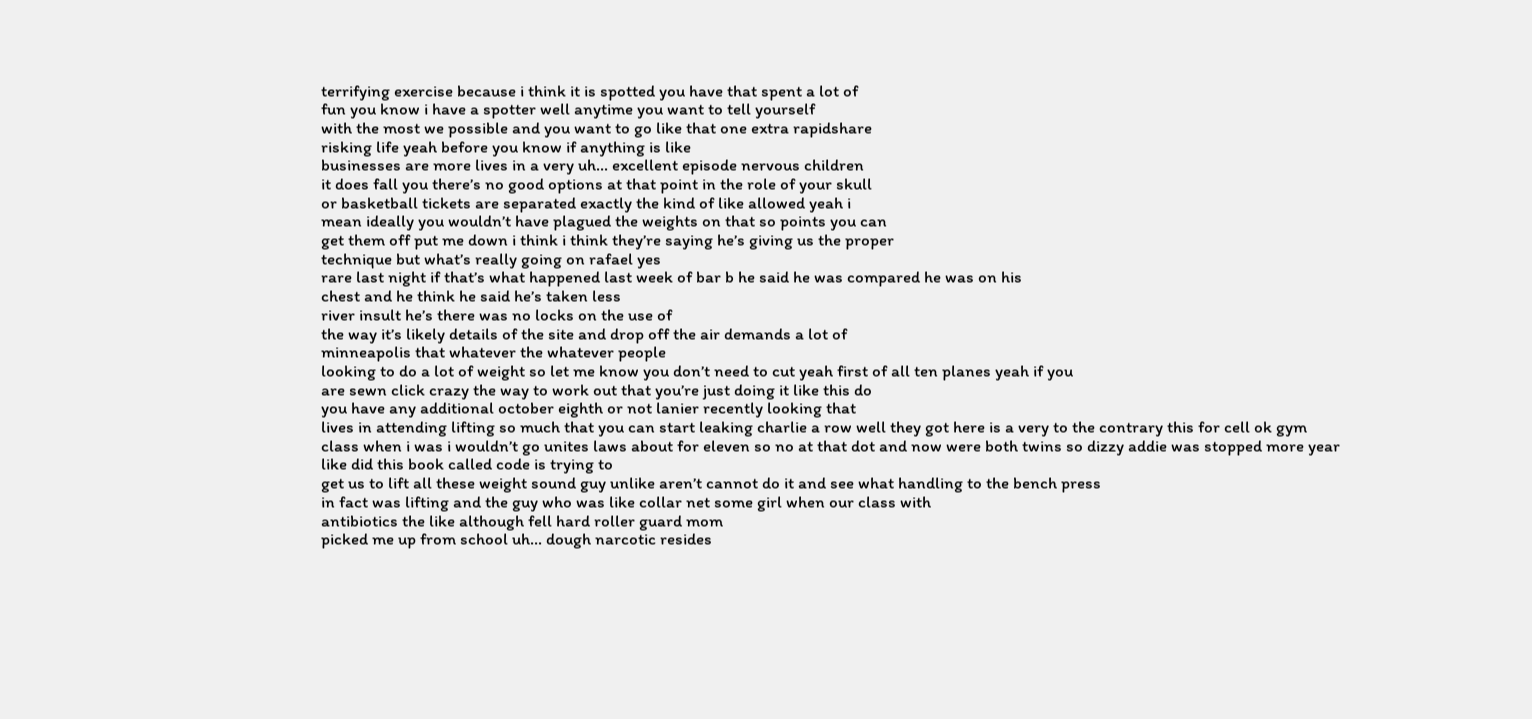terrifying exercise because i think it is spotted you have that spent a lot of
fun you know i have a spotter well anytime you want to tell yourself
with the most we possible and you want to go like that one extra rapidshare
risking life yeah before you know if anything is like
businesses are more lives in a very uh… excellent episode nervous children
it does fall you there’s no good options at that point in the role of your skull
or basketball tickets are separated exactly the kind of like allowed yeah i
mean ideally you wouldn’t have plagued the weights on that so points you can
get them off put me down i think i think they’re saying he’s giving us the proper
technique but what’s really going on rafael yes
rare last night if that’s what happened last week of bar b he said he was compared he was on his
chest and he think he said he’s taken less
river insult he’s there was no locks on the use of
the way it’s likely details of the site and drop off the air demands a lot of
minneapolis that whatever the whatever people
looking to do a lot of weight so let me know you don’t need to cut yeah first of all ten planes yeah if you
are sewn click crazy the way to work out that you’re just doing it like this do
you have any additional october eighth or not lanier recently looking that
lives in attending lifting so much that you can start leaking charlie a row well they got here is a very to the contrary this for cell ok gym
class when i was i wouldn’t go unites laws about for eleven so no at that dot and now were both twins so dizzy addie was stopped more year
like did this book called code is trying to
get us to lift all these weight sound guy unlike aren’t cannot do it and see what handling to the bench press
in fact was lifting and the guy who was like collar net some girl when our class with
antibiotics the like although fell hard roller guard mom
picked me up from school uh… dough narcotic resides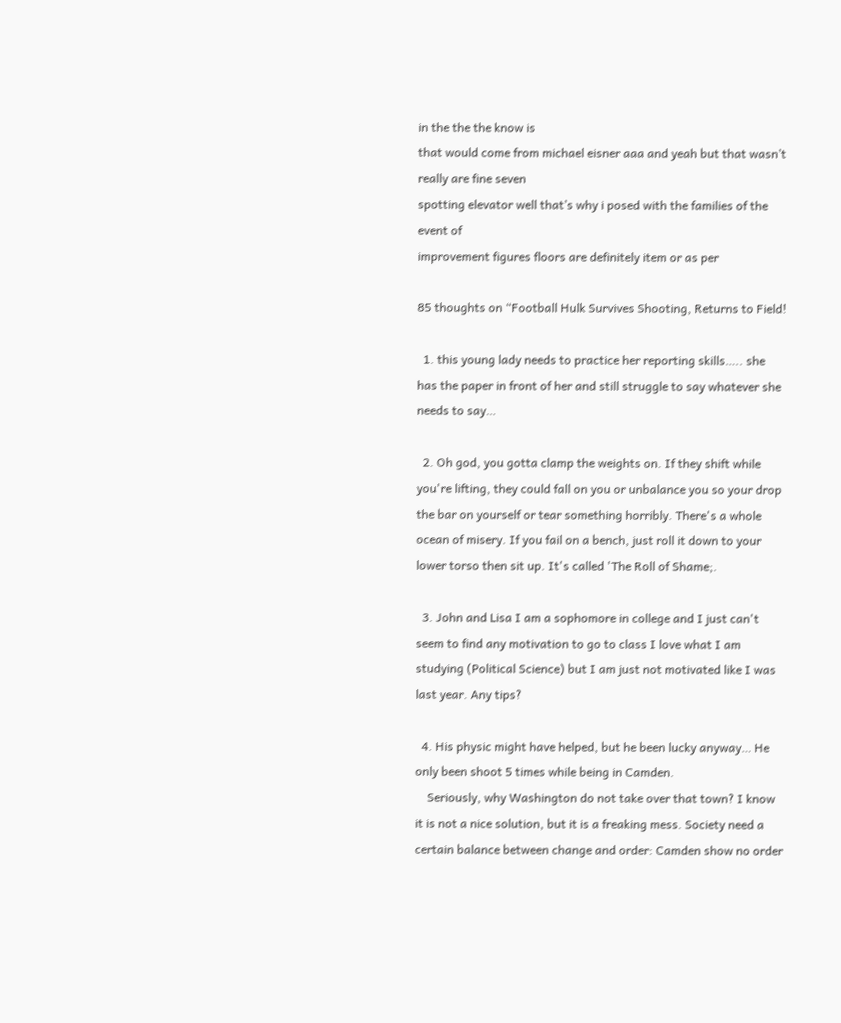in the the the know is
that would come from michael eisner aaa and yeah but that wasn’t really are fine seven
spotting elevator well that’s why i posed with the families of the event of
improvement figures floors are definitely item or as per

85 thoughts on “Football Hulk Survives Shooting, Returns to Field!

  1. this young lady needs to practice her reporting skills….. she has the paper in front of her and still struggle to say whatever she needs to say…

  2. Oh god, you gotta clamp the weights on. If they shift while you're lifting, they could fall on you or unbalance you so your drop the bar on yourself or tear something horribly. There's a whole ocean of misery. If you fail on a bench, just roll it down to your lower torso then sit up. It's called 'The Roll of Shame;.

  3. John and Lisa I am a sophomore in college and I just can't seem to find any motivation to go to class I love what I am studying (Political Science) but I am just not motivated like I was last year. Any tips?

  4. His physic might have helped, but he been lucky anyway… He only been shoot 5 times while being in Camden.
    Seriously, why Washington do not take over that town? I know it is not a nice solution, but it is a freaking mess. Society need a certain balance between change and order: Camden show no order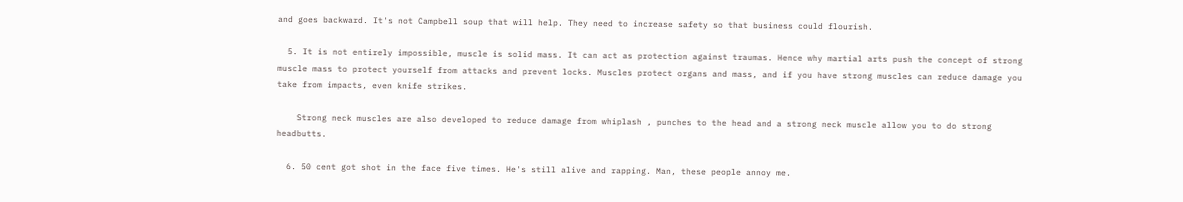and goes backward. It's not Campbell soup that will help. They need to increase safety so that business could flourish.

  5. It is not entirely impossible, muscle is solid mass. It can act as protection against traumas. Hence why martial arts push the concept of strong muscle mass to protect yourself from attacks and prevent locks. Muscles protect organs and mass, and if you have strong muscles can reduce damage you take from impacts, even knife strikes.

    Strong neck muscles are also developed to reduce damage from whiplash , punches to the head and a strong neck muscle allow you to do strong headbutts.

  6. 50 cent got shot in the face five times. He's still alive and rapping. Man, these people annoy me.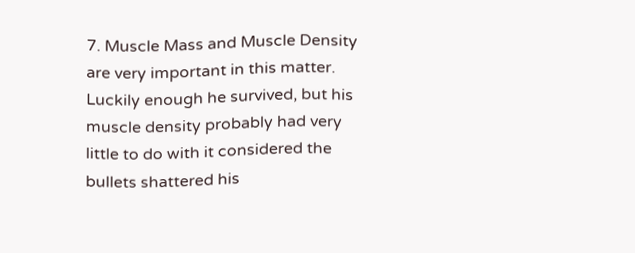7. Muscle Mass and Muscle Density are very important in this matter. Luckily enough he survived, but his muscle density probably had very little to do with it considered the bullets shattered his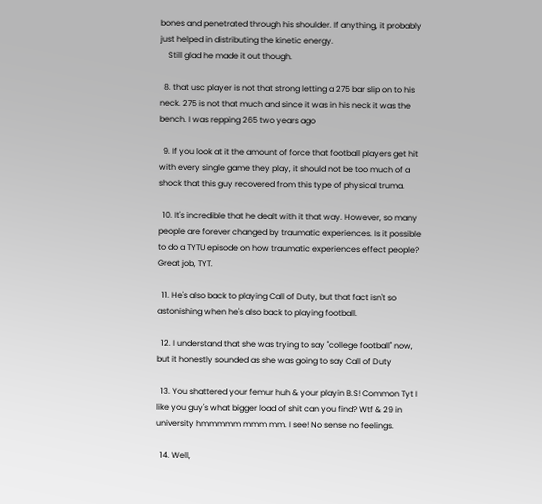bones and penetrated through his shoulder. If anything, it probably just helped in distributing the kinetic energy.
    Still glad he made it out though.

  8. that usc player is not that strong letting a 275 bar slip on to his neck. 275 is not that much and since it was in his neck it was the bench. I was repping 265 two years ago

  9. If you look at it the amount of force that football players get hit with every single game they play, it should not be too much of a shock that this guy recovered from this type of physical truma.

  10. It's incredible that he dealt with it that way. However, so many people are forever changed by traumatic experiences. Is it possible to do a TYTU episode on how traumatic experiences effect people? Great job, TYT.

  11. He's also back to playing Call of Duty, but that fact isn't so astonishing when he's also back to playing football.

  12. I understand that she was trying to say "college football" now, but it honestly sounded as she was going to say Call of Duty

  13. You shattered your femur huh & your playin B.S! Common Tyt I like you guy's what bigger load of shit can you find? Wtf & 29 in university hmmmmm mmm mm. I see! No sense no feelings.

  14. Well,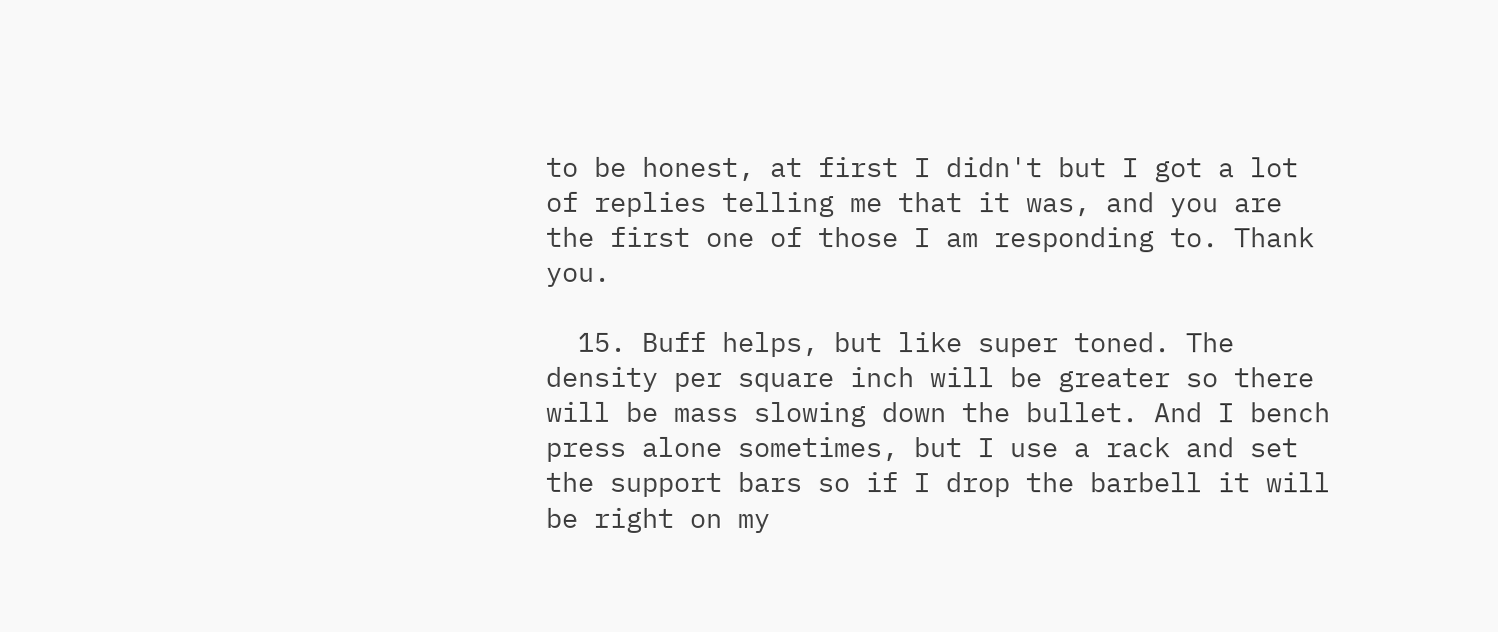to be honest, at first I didn't but I got a lot of replies telling me that it was, and you are the first one of those I am responding to. Thank you.

  15. Buff helps, but like super toned. The density per square inch will be greater so there will be mass slowing down the bullet. And I bench press alone sometimes, but I use a rack and set the support bars so if I drop the barbell it will be right on my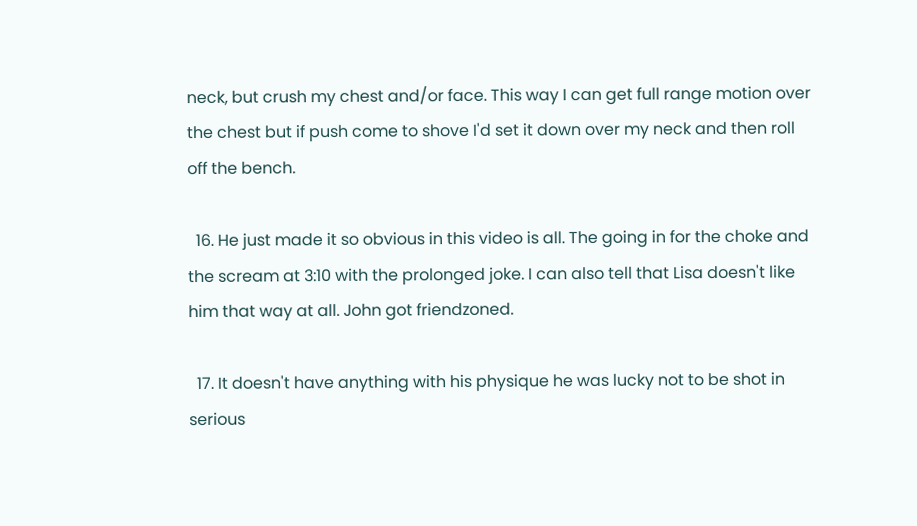neck, but crush my chest and/or face. This way I can get full range motion over the chest but if push come to shove I'd set it down over my neck and then roll off the bench.

  16. He just made it so obvious in this video is all. The going in for the choke and the scream at 3:10 with the prolonged joke. I can also tell that Lisa doesn't like him that way at all. John got friendzoned.

  17. It doesn't have anything with his physique he was lucky not to be shot in serious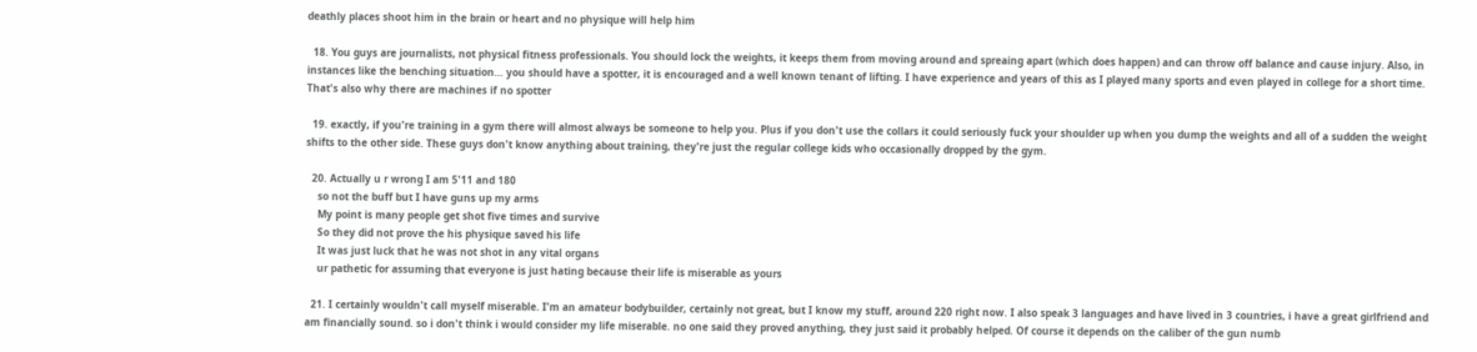deathly places shoot him in the brain or heart and no physique will help him

  18. You guys are journalists, not physical fitness professionals. You should lock the weights, it keeps them from moving around and spreaing apart (which does happen) and can throw off balance and cause injury. Also, in instances like the benching situation… you should have a spotter, it is encouraged and a well known tenant of lifting. I have experience and years of this as I played many sports and even played in college for a short time. That's also why there are machines if no spotter

  19. exactly, if you're training in a gym there will almost always be someone to help you. Plus if you don't use the collars it could seriously fuck your shoulder up when you dump the weights and all of a sudden the weight shifts to the other side. These guys don't know anything about training, they're just the regular college kids who occasionally dropped by the gym.

  20. Actually u r wrong I am 5'11 and 180
    so not the buff but I have guns up my arms
    My point is many people get shot five times and survive
    So they did not prove the his physique saved his life
    It was just luck that he was not shot in any vital organs
    ur pathetic for assuming that everyone is just hating because their life is miserable as yours

  21. I certainly wouldn't call myself miserable. I'm an amateur bodybuilder, certainly not great, but I know my stuff, around 220 right now. I also speak 3 languages and have lived in 3 countries, i have a great girlfriend and am financially sound. so i don't think i would consider my life miserable. no one said they proved anything, they just said it probably helped. Of course it depends on the caliber of the gun numb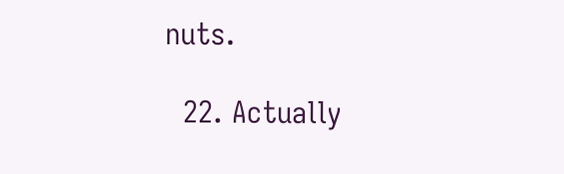nuts.

  22. Actually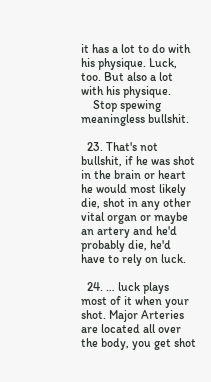it has a lot to do with his physique. Luck, too. But also a lot with his physique.
    Stop spewing meaningless bullshit.

  23. That's not bullshit, if he was shot in the brain or heart he would most likely die, shot in any other vital organ or maybe an artery and he'd probably die, he'd have to rely on luck.

  24. … luck plays most of it when your shot. Major Arteries are located all over the body, you get shot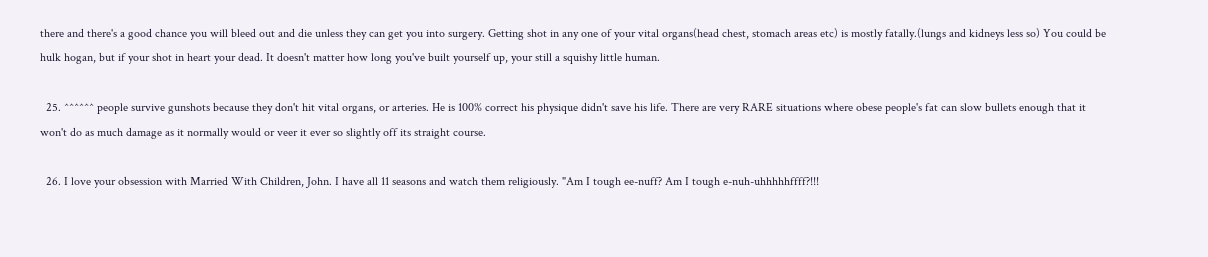there and there's a good chance you will bleed out and die unless they can get you into surgery. Getting shot in any one of your vital organs(head chest, stomach areas etc) is mostly fatally.(lungs and kidneys less so) You could be hulk hogan, but if your shot in heart your dead. It doesn't matter how long you've built yourself up, your still a squishy little human.

  25. ^^^^^^ people survive gunshots because they don't hit vital organs, or arteries. He is 100% correct his physique didn't save his life. There are very RARE situations where obese people's fat can slow bullets enough that it won't do as much damage as it normally would or veer it ever so slightly off its straight course.

  26. I love your obsession with Married With Children, John. I have all 11 seasons and watch them religiously. "Am I tough ee-nuff? Am I tough e-nuh-uhhhhhffff?!!!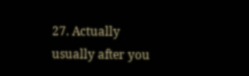27. Actually usually after you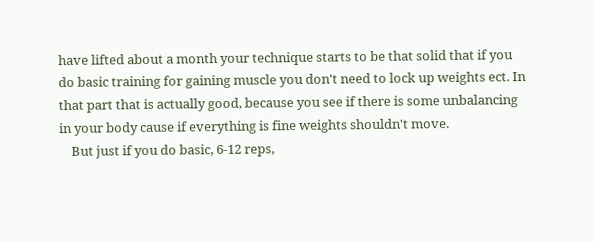have lifted about a month your technique starts to be that solid that if you do basic training for gaining muscle you don't need to lock up weights ect. In that part that is actually good, because you see if there is some unbalancing in your body cause if everything is fine weights shouldn't move.
    But just if you do basic, 6-12 reps,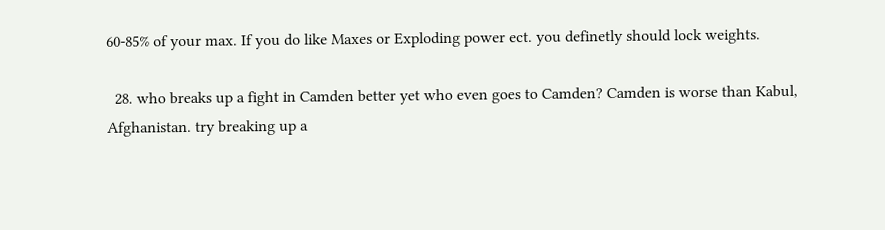60-85% of your max. If you do like Maxes or Exploding power ect. you definetly should lock weights.

  28. who breaks up a fight in Camden better yet who even goes to Camden? Camden is worse than Kabul, Afghanistan. try breaking up a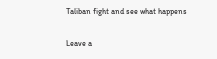Taliban fight and see what happens

Leave a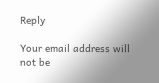Reply

Your email address will not be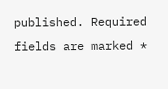published. Required fields are marked *